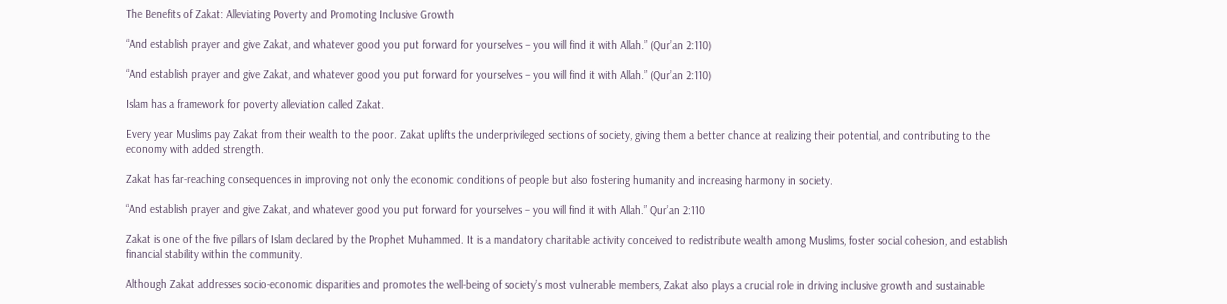The Benefits of Zakat: Alleviating Poverty and Promoting Inclusive Growth

“And establish prayer and give Zakat, and whatever good you put forward for yourselves – you will find it with Allah.” (Qur’an 2:110)

“And establish prayer and give Zakat, and whatever good you put forward for yourselves – you will find it with Allah.” (Qur’an 2:110)

Islam has a framework for poverty alleviation called Zakat.

Every year Muslims pay Zakat from their wealth to the poor. Zakat uplifts the underprivileged sections of society, giving them a better chance at realizing their potential, and contributing to the economy with added strength.

Zakat has far-reaching consequences in improving not only the economic conditions of people but also fostering humanity and increasing harmony in society.

“And establish prayer and give Zakat, and whatever good you put forward for yourselves – you will find it with Allah.” Qur’an 2:110

Zakat is one of the five pillars of Islam declared by the Prophet Muhammed. It is a mandatory charitable activity conceived to redistribute wealth among Muslims, foster social cohesion, and establish financial stability within the community.

Although Zakat addresses socio-economic disparities and promotes the well-being of society’s most vulnerable members, Zakat also plays a crucial role in driving inclusive growth and sustainable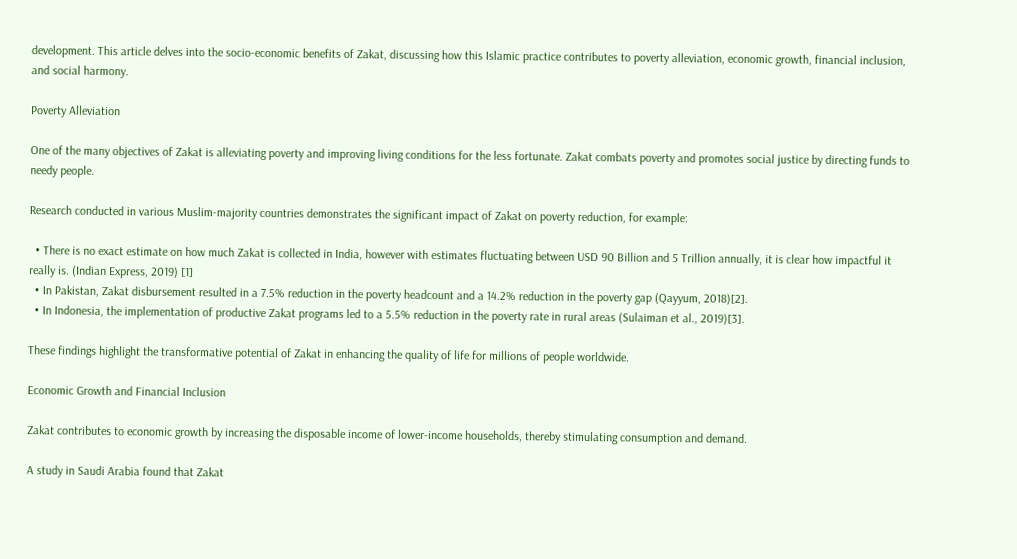development. This article delves into the socio-economic benefits of Zakat, discussing how this Islamic practice contributes to poverty alleviation, economic growth, financial inclusion, and social harmony.

Poverty Alleviation

One of the many objectives of Zakat is alleviating poverty and improving living conditions for the less fortunate. Zakat combats poverty and promotes social justice by directing funds to needy people.

Research conducted in various Muslim-majority countries demonstrates the significant impact of Zakat on poverty reduction, for example:

  • There is no exact estimate on how much Zakat is collected in India, however with estimates fluctuating between USD 90 Billion and 5 Trillion annually, it is clear how impactful it really is. (Indian Express, 2019) [1]
  • In Pakistan, Zakat disbursement resulted in a 7.5% reduction in the poverty headcount and a 14.2% reduction in the poverty gap (Qayyum, 2018)[2].
  • In Indonesia, the implementation of productive Zakat programs led to a 5.5% reduction in the poverty rate in rural areas (Sulaiman et al., 2019)[3].

These findings highlight the transformative potential of Zakat in enhancing the quality of life for millions of people worldwide.

Economic Growth and Financial Inclusion

Zakat contributes to economic growth by increasing the disposable income of lower-income households, thereby stimulating consumption and demand.

A study in Saudi Arabia found that Zakat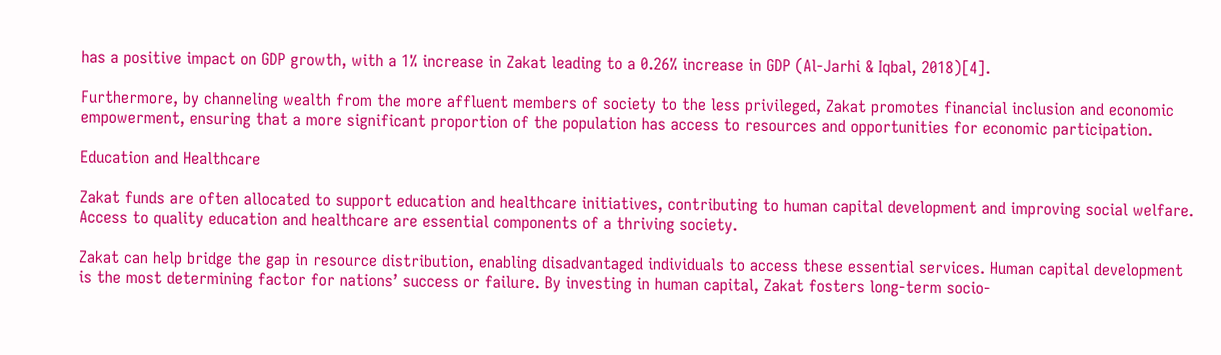has a positive impact on GDP growth, with a 1% increase in Zakat leading to a 0.26% increase in GDP (Al-Jarhi & Iqbal, 2018)[4].

Furthermore, by channeling wealth from the more affluent members of society to the less privileged, Zakat promotes financial inclusion and economic empowerment, ensuring that a more significant proportion of the population has access to resources and opportunities for economic participation.

Education and Healthcare

Zakat funds are often allocated to support education and healthcare initiatives, contributing to human capital development and improving social welfare. Access to quality education and healthcare are essential components of a thriving society.

Zakat can help bridge the gap in resource distribution, enabling disadvantaged individuals to access these essential services. Human capital development is the most determining factor for nations’ success or failure. By investing in human capital, Zakat fosters long-term socio-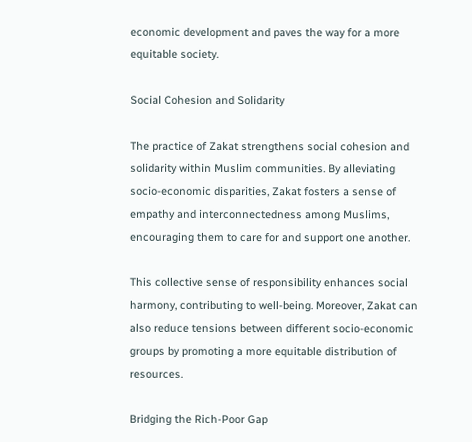economic development and paves the way for a more equitable society.

Social Cohesion and Solidarity

The practice of Zakat strengthens social cohesion and solidarity within Muslim communities. By alleviating socio-economic disparities, Zakat fosters a sense of empathy and interconnectedness among Muslims, encouraging them to care for and support one another.

This collective sense of responsibility enhances social harmony, contributing to well-being. Moreover, Zakat can also reduce tensions between different socio-economic groups by promoting a more equitable distribution of resources.

Bridging the Rich-Poor Gap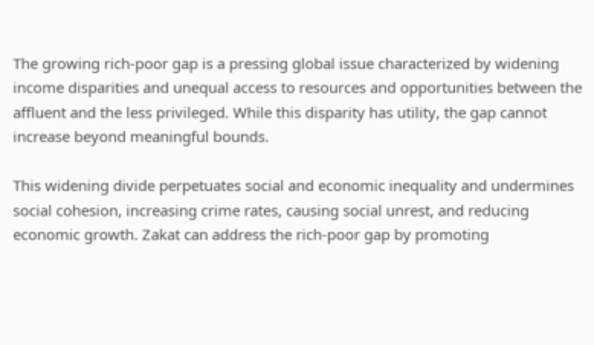The growing rich-poor gap is a pressing global issue characterized by widening income disparities and unequal access to resources and opportunities between the affluent and the less privileged. While this disparity has utility, the gap cannot increase beyond meaningful bounds.

This widening divide perpetuates social and economic inequality and undermines social cohesion, increasing crime rates, causing social unrest, and reducing economic growth. Zakat can address the rich-poor gap by promoting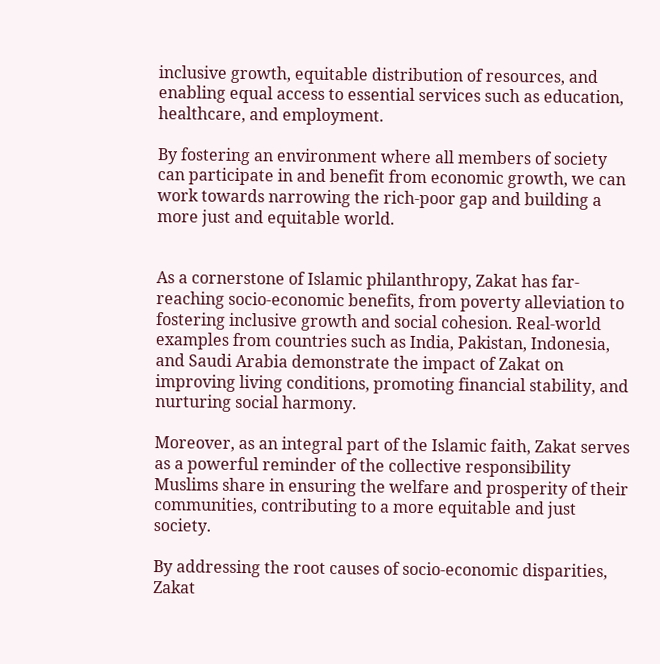inclusive growth, equitable distribution of resources, and enabling equal access to essential services such as education, healthcare, and employment.

By fostering an environment where all members of society can participate in and benefit from economic growth, we can work towards narrowing the rich-poor gap and building a more just and equitable world.


As a cornerstone of Islamic philanthropy, Zakat has far-reaching socio-economic benefits, from poverty alleviation to fostering inclusive growth and social cohesion. Real-world examples from countries such as India, Pakistan, Indonesia, and Saudi Arabia demonstrate the impact of Zakat on improving living conditions, promoting financial stability, and nurturing social harmony.

Moreover, as an integral part of the Islamic faith, Zakat serves as a powerful reminder of the collective responsibility Muslims share in ensuring the welfare and prosperity of their communities, contributing to a more equitable and just society.

By addressing the root causes of socio-economic disparities, Zakat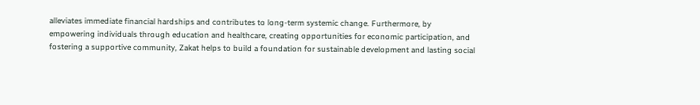alleviates immediate financial hardships and contributes to long-term systemic change. Furthermore, by empowering individuals through education and healthcare, creating opportunities for economic participation, and fostering a supportive community, Zakat helps to build a foundation for sustainable development and lasting social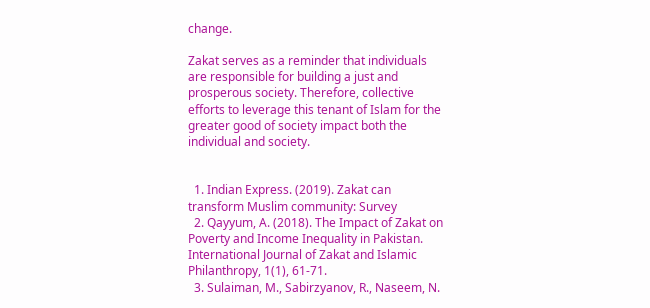change.

Zakat serves as a reminder that individuals are responsible for building a just and prosperous society. Therefore, collective efforts to leverage this tenant of Islam for the greater good of society impact both the individual and society.


  1. Indian Express. (2019). Zakat can transform Muslim community: Survey
  2. Qayyum, A. (2018). The Impact of Zakat on Poverty and Income Inequality in Pakistan. International Journal of Zakat and Islamic Philanthropy, 1(1), 61-71.
  3. Sulaiman, M., Sabirzyanov, R., Naseem, N.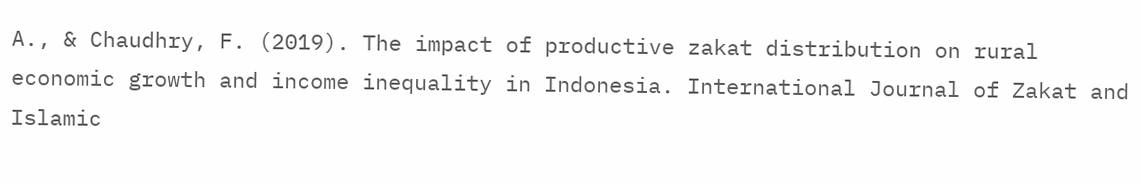A., & Chaudhry, F. (2019). The impact of productive zakat distribution on rural economic growth and income inequality in Indonesia. International Journal of Zakat and Islamic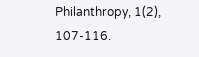Philanthropy, 1(2), 107-116.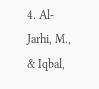4. Al-Jarhi, M., & Iqbal,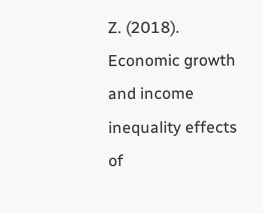Z. (2018). Economic growth and income inequality effects of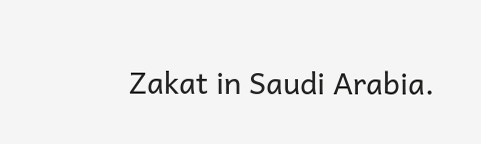Zakat in Saudi Arabia.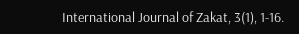International Journal of Zakat, 3(1), 1-16.